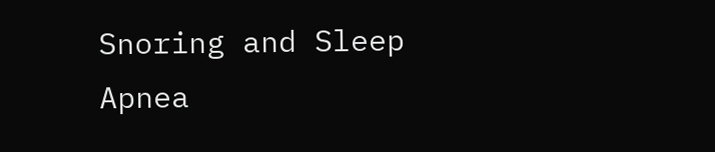Snoring and Sleep Apnea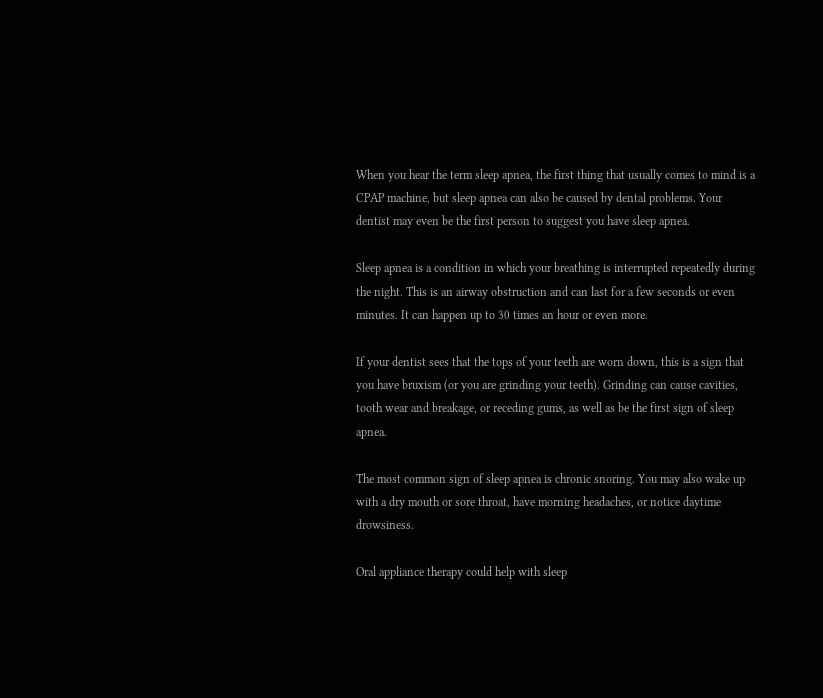When you hear the term sleep apnea, the first thing that usually comes to mind is a CPAP machine, but sleep apnea can also be caused by dental problems. Your dentist may even be the first person to suggest you have sleep apnea.

Sleep apnea is a condition in which your breathing is interrupted repeatedly during the night. This is an airway obstruction and can last for a few seconds or even minutes. It can happen up to 30 times an hour or even more.

If your dentist sees that the tops of your teeth are worn down, this is a sign that you have bruxism (or you are grinding your teeth). Grinding can cause cavities, tooth wear and breakage, or receding gums, as well as be the first sign of sleep apnea.

The most common sign of sleep apnea is chronic snoring. You may also wake up with a dry mouth or sore throat, have morning headaches, or notice daytime drowsiness.

Oral appliance therapy could help with sleep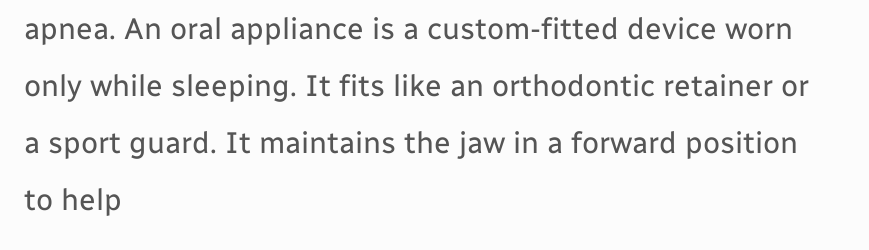apnea. An oral appliance is a custom-fitted device worn only while sleeping. It fits like an orthodontic retainer or a sport guard. It maintains the jaw in a forward position to help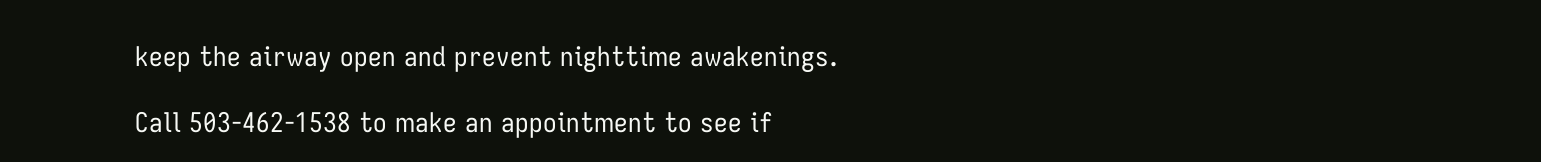keep the airway open and prevent nighttime awakenings.

Call 503-462-1538 to make an appointment to see if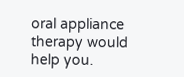oral appliance therapy would help you.